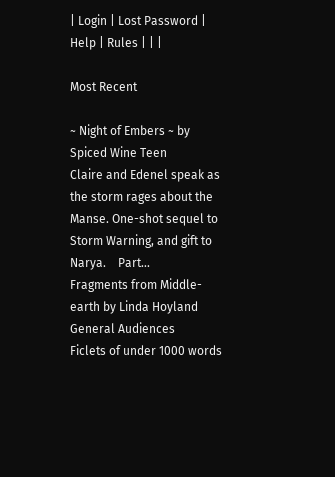| Login | Lost Password | Help | Rules | | |

Most Recent

~ Night of Embers ~ by Spiced Wine Teen
Claire and Edenel speak as the storm rages about the Manse. One-shot sequel to Storm Warning, and gift to Narya.    Part...
Fragments from Middle-earth by Linda Hoyland General Audiences
Ficlets of under 1000 words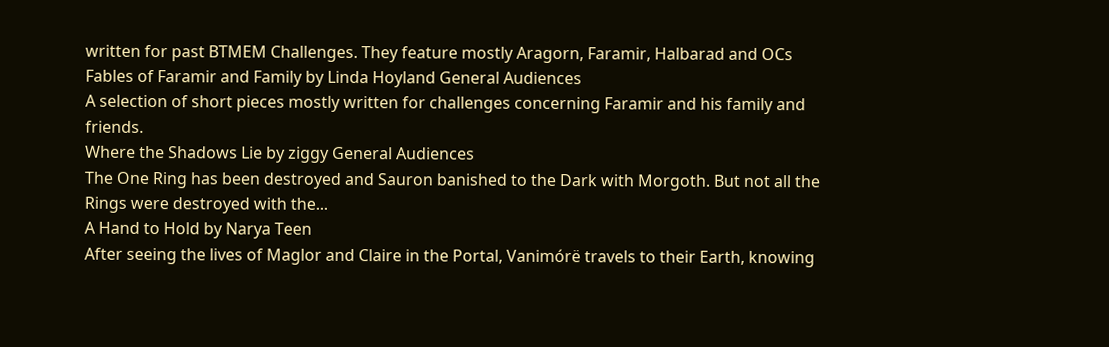written for past BTMEM Challenges. They feature mostly Aragorn, Faramir, Halbarad and OCs
Fables of Faramir and Family by Linda Hoyland General Audiences
A selection of short pieces mostly written for challenges concerning Faramir and his family and friends.
Where the Shadows Lie by ziggy General Audiences
The One Ring has been destroyed and Sauron banished to the Dark with Morgoth. But not all the Rings were destroyed with the...
A Hand to Hold by Narya Teen
After seeing the lives of Maglor and Claire in the Portal, Vanimórë travels to their Earth, knowing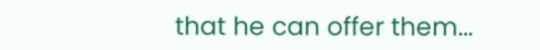that he can offer them...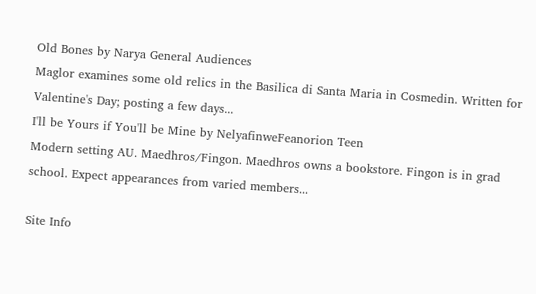Old Bones by Narya General Audiences
Maglor examines some old relics in the Basilica di Santa Maria in Cosmedin. Written for Valentine's Day; posting a few days...
I'll be Yours if You'll be Mine by NelyafinweFeanorion Teen
Modern setting AU. Maedhros/Fingon. Maedhros owns a bookstore. Fingon is in grad school. Expect appearances from varied members...

Site Info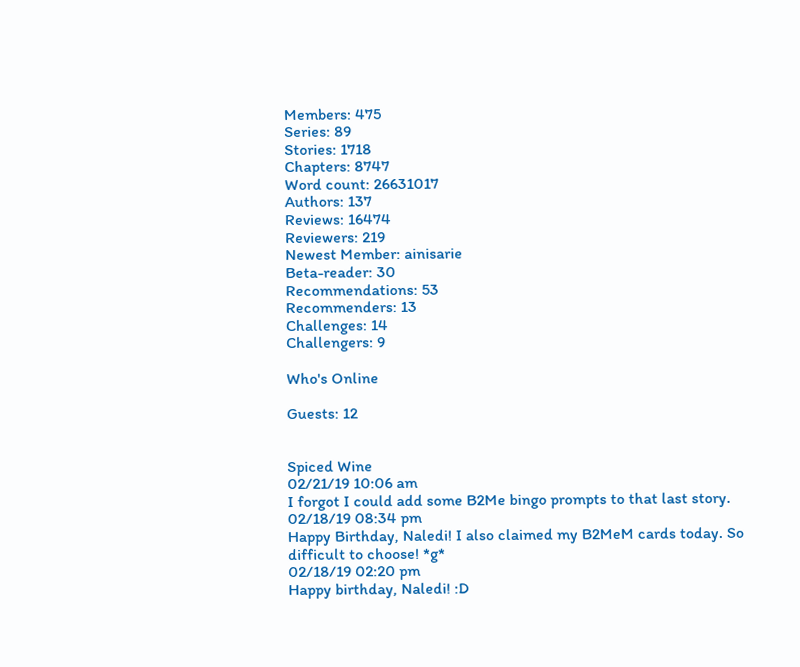Members: 475
Series: 89
Stories: 1718
Chapters: 8747
Word count: 26631017
Authors: 137
Reviews: 16474
Reviewers: 219
Newest Member: ainisarie
Beta-reader: 30
Recommendations: 53
Recommenders: 13
Challenges: 14
Challengers: 9

Who's Online

Guests: 12


Spiced Wine
02/21/19 10:06 am
I forgot I could add some B2Me bingo prompts to that last story.
02/18/19 08:34 pm
Happy Birthday, Naledi! I also claimed my B2MeM cards today. So difficult to choose! *g*
02/18/19 02:20 pm
Happy birthday, Naledi! :D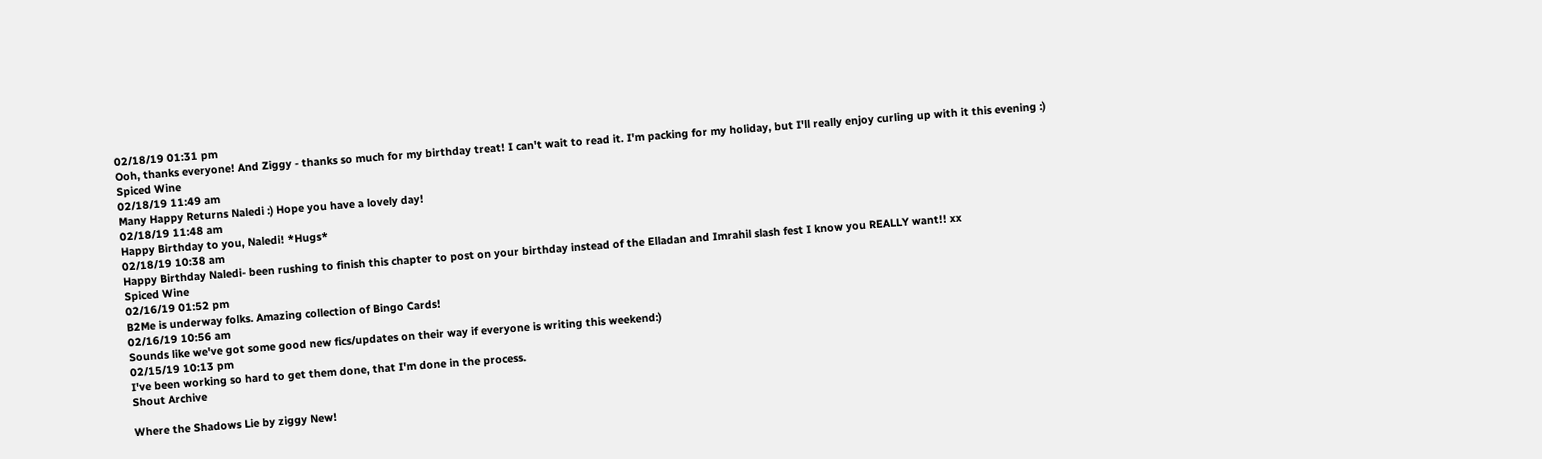02/18/19 01:31 pm
Ooh, thanks everyone! And Ziggy - thanks so much for my birthday treat! I can't wait to read it. I'm packing for my holiday, but I'll really enjoy curling up with it this evening :)
Spiced Wine
02/18/19 11:49 am
Many Happy Returns Naledi :) Hope you have a lovely day!
02/18/19 11:48 am
Happy Birthday to you, Naledi! *Hugs*
02/18/19 10:38 am
Happy Birthday Naledi- been rushing to finish this chapter to post on your birthday instead of the Elladan and Imrahil slash fest I know you REALLY want!! xx
Spiced Wine
02/16/19 01:52 pm
B2Me is underway folks. Amazing collection of Bingo Cards!
02/16/19 10:56 am
Sounds like we've got some good new fics/updates on their way if everyone is writing this weekend:)
02/15/19 10:13 pm
I've been working so hard to get them done, that I'm done in the process.
Shout Archive

Where the Shadows Lie by ziggy New!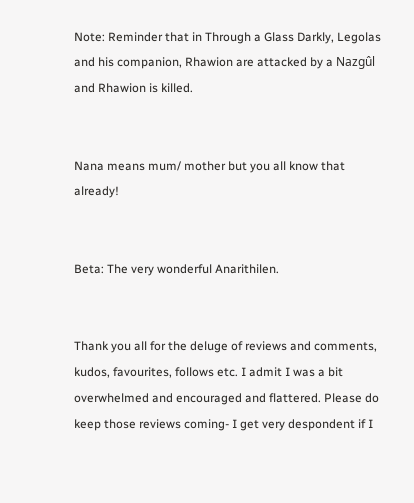Note: Reminder that in Through a Glass Darkly, Legolas and his companion, Rhawion are attacked by a Nazgûl and Rhawion is killed.


Nana means mum/ mother but you all know that already!


Beta: The very wonderful Anarithilen.


Thank you all for the deluge of reviews and comments, kudos, favourites, follows etc. I admit I was a bit overwhelmed and encouraged and flattered. Please do keep those reviews coming- I get very despondent if I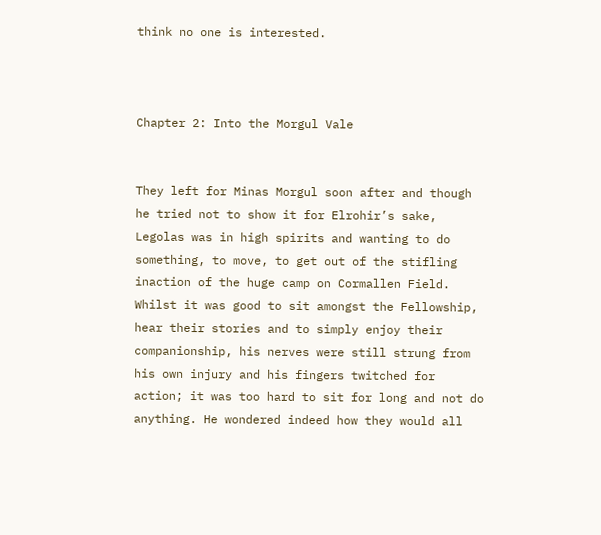think no one is interested.



Chapter 2: Into the Morgul Vale


They left for Minas Morgul soon after and though he tried not to show it for Elrohir’s sake, Legolas was in high spirits and wanting to do something, to move, to get out of the stifling inaction of the huge camp on Cormallen Field. Whilst it was good to sit amongst the Fellowship, hear their stories and to simply enjoy their companionship, his nerves were still strung from his own injury and his fingers twitched for action; it was too hard to sit for long and not do anything. He wondered indeed how they would all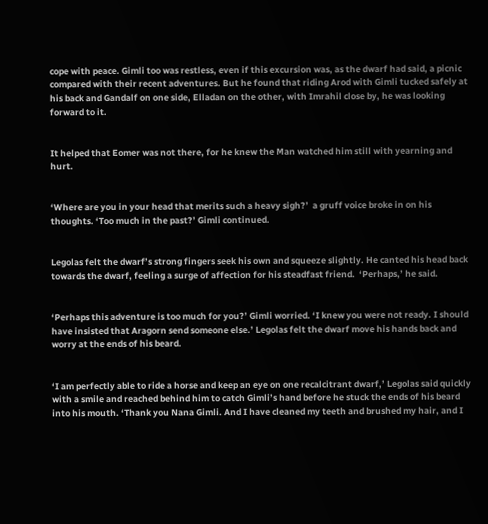cope with peace. Gimli too was restless, even if this excursion was, as the dwarf had said, a picnic compared with their recent adventures. But he found that riding Arod with Gimli tucked safely at his back and Gandalf on one side, Elladan on the other, with Imrahil close by, he was looking forward to it.


It helped that Eomer was not there, for he knew the Man watched him still with yearning and hurt.


‘Where are you in your head that merits such a heavy sigh?’  a gruff voice broke in on his thoughts. ‘Too much in the past?’ Gimli continued.


Legolas felt the dwarf’s strong fingers seek his own and squeeze slightly. He canted his head back towards the dwarf, feeling a surge of affection for his steadfast friend.  ‘Perhaps,’ he said.


‘Perhaps this adventure is too much for you?’ Gimli worried. ‘I knew you were not ready. I should have insisted that Aragorn send someone else.’ Legolas felt the dwarf move his hands back and worry at the ends of his beard.


‘I am perfectly able to ride a horse and keep an eye on one recalcitrant dwarf,’ Legolas said quickly with a smile and reached behind him to catch Gimli’s hand before he stuck the ends of his beard into his mouth. ‘Thank you Nana Gimli. And I have cleaned my teeth and brushed my hair, and I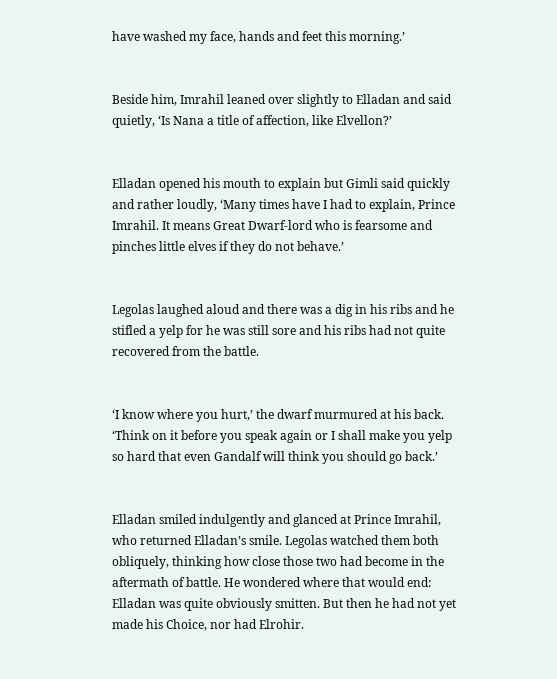have washed my face, hands and feet this morning.’


Beside him, Imrahil leaned over slightly to Elladan and said quietly, ‘Is Nana a title of affection, like Elvellon?’


Elladan opened his mouth to explain but Gimli said quickly and rather loudly, ‘Many times have I had to explain, Prince Imrahil. It means Great Dwarf-lord who is fearsome and pinches little elves if they do not behave.’


Legolas laughed aloud and there was a dig in his ribs and he stifled a yelp for he was still sore and his ribs had not quite recovered from the battle.


‘I know where you hurt,’ the dwarf murmured at his back. ‘Think on it before you speak again or I shall make you yelp so hard that even Gandalf will think you should go back.’


Elladan smiled indulgently and glanced at Prince Imrahil, who returned Elladan’s smile. Legolas watched them both obliquely, thinking how close those two had become in the aftermath of battle. He wondered where that would end: Elladan was quite obviously smitten. But then he had not yet made his Choice, nor had Elrohir.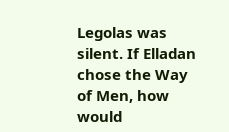Legolas was silent. If Elladan chose the Way of Men, how would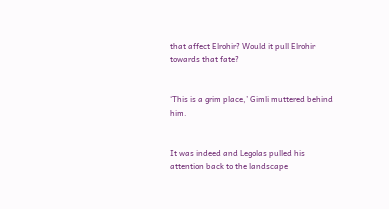that affect Elrohir? Would it pull Elrohir towards that fate?


‘This is a grim place,’ Gimli muttered behind him.


It was indeed and Legolas pulled his attention back to the landscape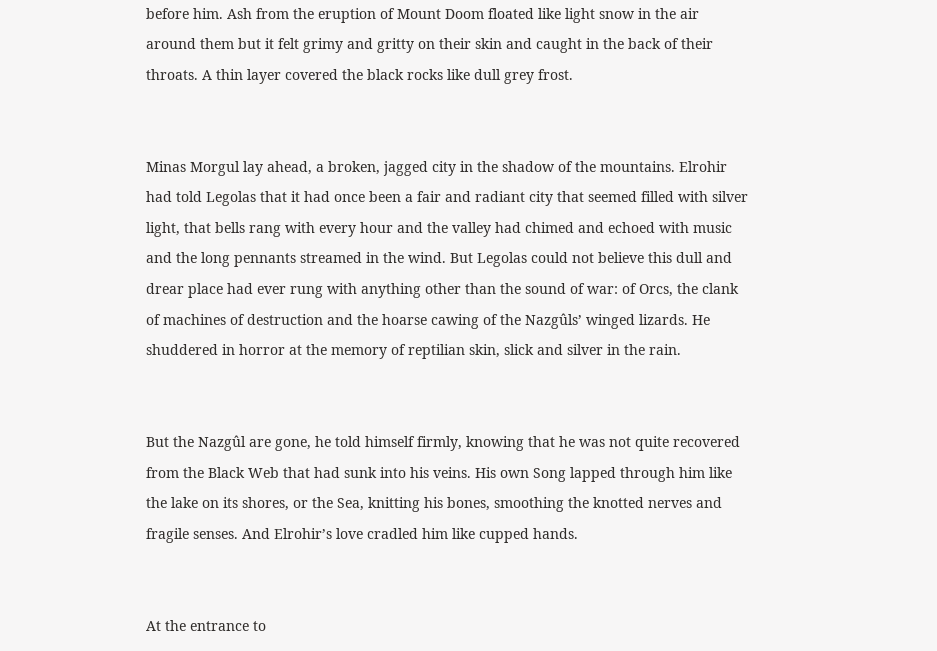before him. Ash from the eruption of Mount Doom floated like light snow in the air around them but it felt grimy and gritty on their skin and caught in the back of their throats. A thin layer covered the black rocks like dull grey frost.


Minas Morgul lay ahead, a broken, jagged city in the shadow of the mountains. Elrohir had told Legolas that it had once been a fair and radiant city that seemed filled with silver light, that bells rang with every hour and the valley had chimed and echoed with music and the long pennants streamed in the wind. But Legolas could not believe this dull and drear place had ever rung with anything other than the sound of war: of Orcs, the clank of machines of destruction and the hoarse cawing of the Nazgûls’ winged lizards. He shuddered in horror at the memory of reptilian skin, slick and silver in the rain.


But the Nazgûl are gone, he told himself firmly, knowing that he was not quite recovered from the Black Web that had sunk into his veins. His own Song lapped through him like the lake on its shores, or the Sea, knitting his bones, smoothing the knotted nerves and fragile senses. And Elrohir’s love cradled him like cupped hands.


At the entrance to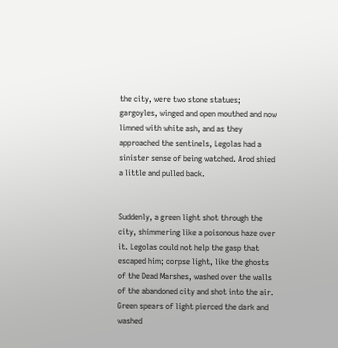the city, were two stone statues; gargoyles, winged and open mouthed and now limned with white ash, and as they approached the sentinels, Legolas had a sinister sense of being watched. Arod shied a little and pulled back.


Suddenly, a green light shot through the city, shimmering like a poisonous haze over it. Legolas could not help the gasp that escaped him; corpse light, like the ghosts of the Dead Marshes, washed over the walls of the abandoned city and shot into the air. Green spears of light pierced the dark and washed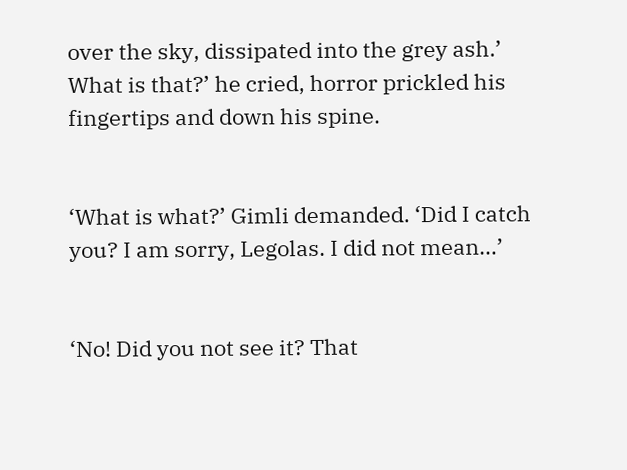over the sky, dissipated into the grey ash.’ What is that?’ he cried, horror prickled his fingertips and down his spine.


‘What is what?’ Gimli demanded. ‘Did I catch you? I am sorry, Legolas. I did not mean…’


‘No! Did you not see it? That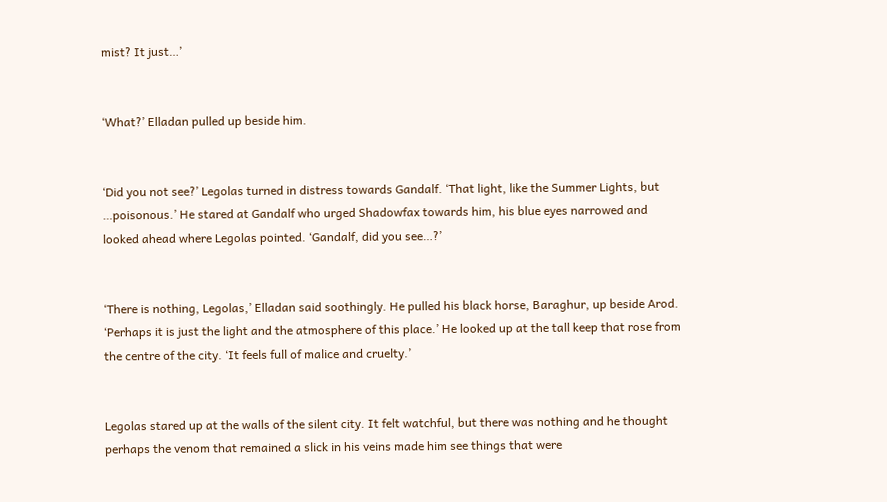mist? It just…’


‘What?’ Elladan pulled up beside him.


‘Did you not see?’ Legolas turned in distress towards Gandalf. ‘That light, like the Summer Lights, but …poisonous.’ He stared at Gandalf who urged Shadowfax towards him, his blue eyes narrowed and looked ahead where Legolas pointed. ‘Gandalf, did you see…?’


‘There is nothing, Legolas,’ Elladan said soothingly. He pulled his black horse, Baraghur, up beside Arod. ‘Perhaps it is just the light and the atmosphere of this place.’ He looked up at the tall keep that rose from the centre of the city. ‘It feels full of malice and cruelty.’


Legolas stared up at the walls of the silent city. It felt watchful, but there was nothing and he thought perhaps the venom that remained a slick in his veins made him see things that were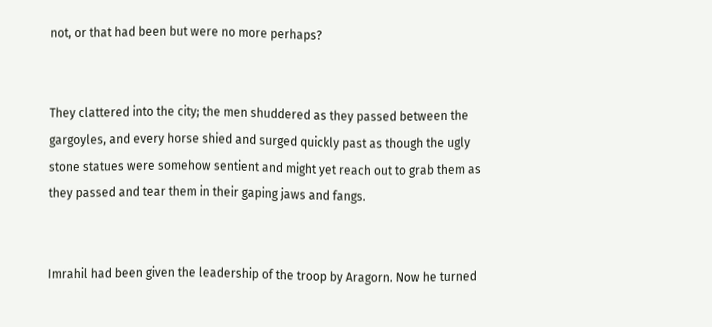not, or that had been but were no more perhaps?


They clattered into the city; the men shuddered as they passed between the gargoyles, and every horse shied and surged quickly past as though the ugly stone statues were somehow sentient and might yet reach out to grab them as they passed and tear them in their gaping jaws and fangs.


Imrahil had been given the leadership of the troop by Aragorn. Now he turned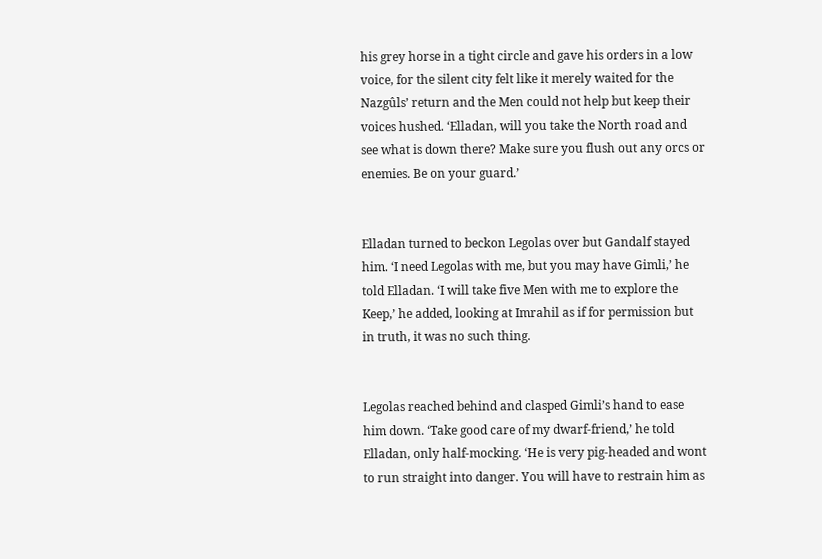his grey horse in a tight circle and gave his orders in a low voice, for the silent city felt like it merely waited for the Nazgûls’ return and the Men could not help but keep their voices hushed. ‘Elladan, will you take the North road and see what is down there? Make sure you flush out any orcs or enemies. Be on your guard.’


Elladan turned to beckon Legolas over but Gandalf stayed him. ‘I need Legolas with me, but you may have Gimli,’ he told Elladan. ‘I will take five Men with me to explore the Keep,’ he added, looking at Imrahil as if for permission but in truth, it was no such thing.


Legolas reached behind and clasped Gimli’s hand to ease him down. ‘Take good care of my dwarf-friend,’ he told Elladan, only half-mocking. ‘He is very pig-headed and wont to run straight into danger. You will have to restrain him as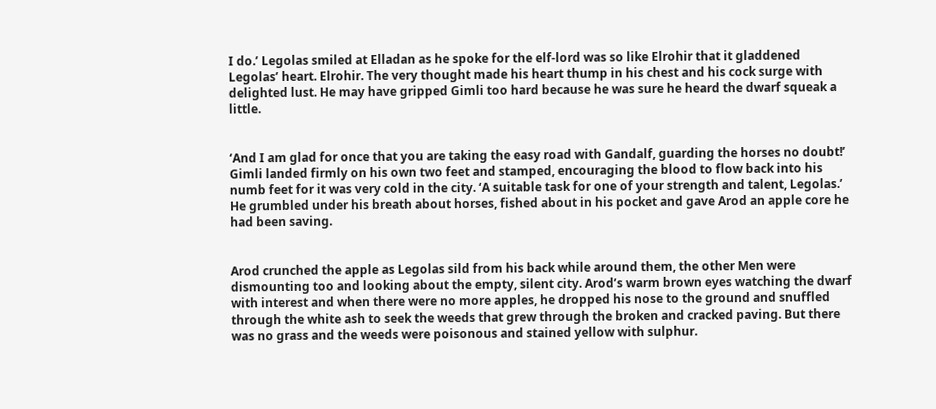I do.’ Legolas smiled at Elladan as he spoke for the elf-lord was so like Elrohir that it gladdened Legolas’ heart. Elrohir. The very thought made his heart thump in his chest and his cock surge with delighted lust. He may have gripped Gimli too hard because he was sure he heard the dwarf squeak a little.


‘And I am glad for once that you are taking the easy road with Gandalf, guarding the horses no doubt!’ Gimli landed firmly on his own two feet and stamped, encouraging the blood to flow back into his numb feet for it was very cold in the city. ‘A suitable task for one of your strength and talent, Legolas.’ He grumbled under his breath about horses, fished about in his pocket and gave Arod an apple core he had been saving.


Arod crunched the apple as Legolas sild from his back while around them, the other Men were dismounting too and looking about the empty, silent city. Arod’s warm brown eyes watching the dwarf with interest and when there were no more apples, he dropped his nose to the ground and snuffled through the white ash to seek the weeds that grew through the broken and cracked paving. But there was no grass and the weeds were poisonous and stained yellow with sulphur.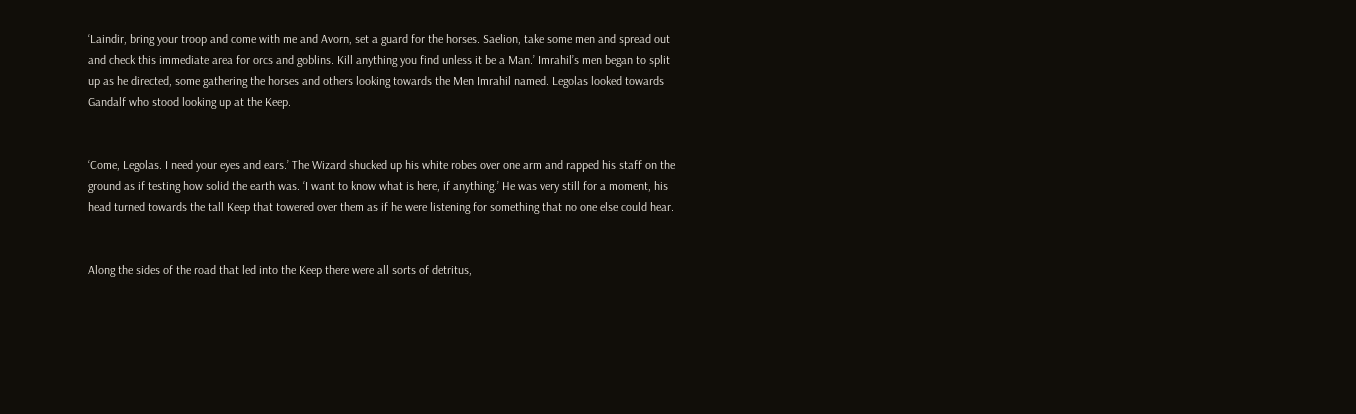‘Laindir, bring your troop and come with me and Avorn, set a guard for the horses. Saelion, take some men and spread out and check this immediate area for orcs and goblins. Kill anything you find unless it be a Man.’ Imrahil’s men began to split up as he directed, some gathering the horses and others looking towards the Men Imrahil named. Legolas looked towards Gandalf who stood looking up at the Keep.


‘Come, Legolas. I need your eyes and ears.’ The Wizard shucked up his white robes over one arm and rapped his staff on the ground as if testing how solid the earth was. ‘I want to know what is here, if anything.’ He was very still for a moment, his head turned towards the tall Keep that towered over them as if he were listening for something that no one else could hear.


Along the sides of the road that led into the Keep there were all sorts of detritus,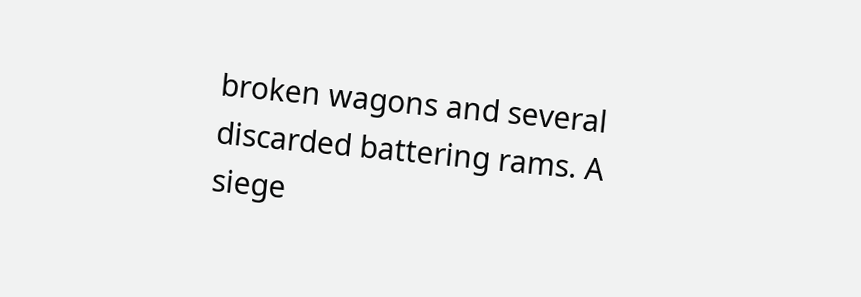broken wagons and several discarded battering rams. A siege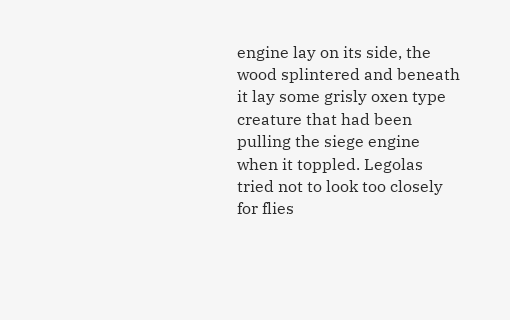engine lay on its side, the wood splintered and beneath it lay some grisly oxen type creature that had been pulling the siege engine when it toppled. Legolas tried not to look too closely for flies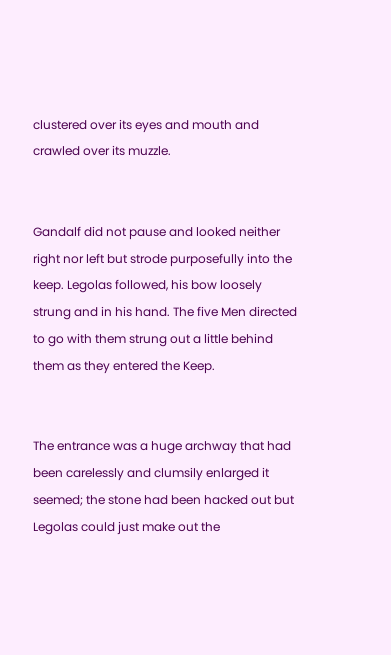clustered over its eyes and mouth and crawled over its muzzle.


Gandalf did not pause and looked neither right nor left but strode purposefully into the keep. Legolas followed, his bow loosely strung and in his hand. The five Men directed to go with them strung out a little behind them as they entered the Keep.


The entrance was a huge archway that had been carelessly and clumsily enlarged it seemed; the stone had been hacked out but Legolas could just make out the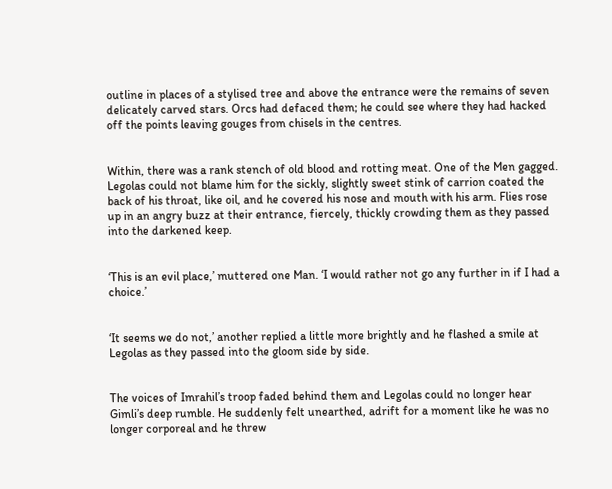outline in places of a stylised tree and above the entrance were the remains of seven delicately carved stars. Orcs had defaced them; he could see where they had hacked off the points leaving gouges from chisels in the centres.


Within, there was a rank stench of old blood and rotting meat. One of the Men gagged. Legolas could not blame him for the sickly, slightly sweet stink of carrion coated the back of his throat, like oil, and he covered his nose and mouth with his arm. Flies rose up in an angry buzz at their entrance, fiercely, thickly crowding them as they passed into the darkened keep.


‘This is an evil place,’ muttered one Man. ‘I would rather not go any further in if I had a choice.’


‘It seems we do not,’ another replied a little more brightly and he flashed a smile at Legolas as they passed into the gloom side by side.


The voices of Imrahil’s troop faded behind them and Legolas could no longer hear Gimli’s deep rumble. He suddenly felt unearthed, adrift for a moment like he was no longer corporeal and he threw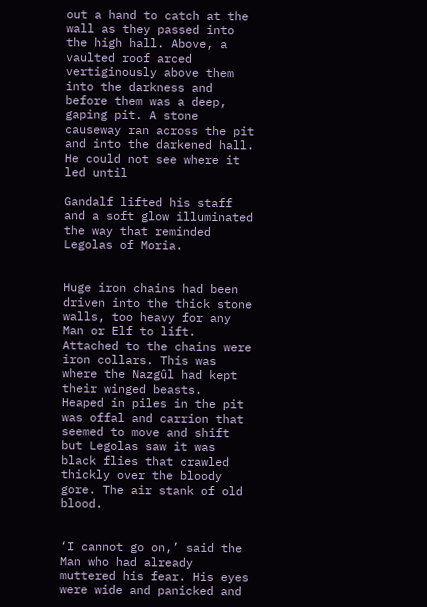out a hand to catch at the wall as they passed into the high hall. Above, a vaulted roof arced vertiginously above them into the darkness and before them was a deep, gaping pit. A stone causeway ran across the pit and into the darkened hall. He could not see where it led until

Gandalf lifted his staff and a soft glow illuminated the way that reminded Legolas of Moria.


Huge iron chains had been driven into the thick stone walls, too heavy for any Man or Elf to lift. Attached to the chains were iron collars. This was where the Nazgûl had kept their winged beasts.  Heaped in piles in the pit was offal and carrion that seemed to move and shift but Legolas saw it was black flies that crawled thickly over the bloody gore. The air stank of old blood.


‘I cannot go on,’ said the Man who had already muttered his fear. His eyes were wide and panicked and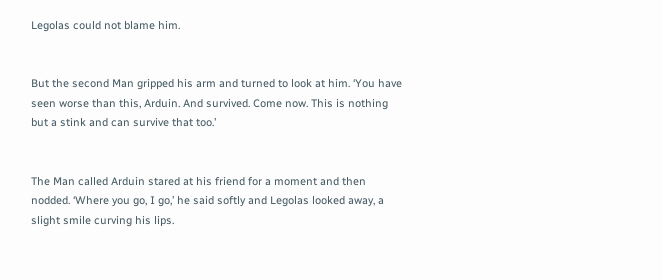Legolas could not blame him.


But the second Man gripped his arm and turned to look at him. ‘You have seen worse than this, Arduin. And survived. Come now. This is nothing but a stink and can survive that too.’


The Man called Arduin stared at his friend for a moment and then nodded. ‘Where you go, I go,’ he said softly and Legolas looked away, a slight smile curving his lips.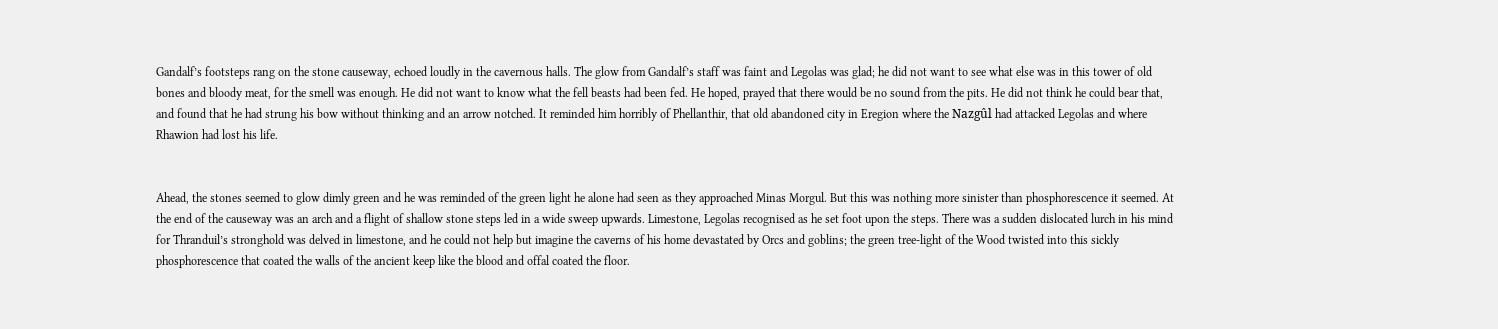Gandalf’s footsteps rang on the stone causeway, echoed loudly in the cavernous halls. The glow from Gandalf’s staff was faint and Legolas was glad; he did not want to see what else was in this tower of old bones and bloody meat, for the smell was enough. He did not want to know what the fell beasts had been fed. He hoped, prayed that there would be no sound from the pits. He did not think he could bear that, and found that he had strung his bow without thinking and an arrow notched. It reminded him horribly of Phellanthir, that old abandoned city in Eregion where the Nazgûl had attacked Legolas and where Rhawion had lost his life.


Ahead, the stones seemed to glow dimly green and he was reminded of the green light he alone had seen as they approached Minas Morgul. But this was nothing more sinister than phosphorescence it seemed. At the end of the causeway was an arch and a flight of shallow stone steps led in a wide sweep upwards. Limestone, Legolas recognised as he set foot upon the steps. There was a sudden dislocated lurch in his mind for Thranduil’s stronghold was delved in limestone, and he could not help but imagine the caverns of his home devastated by Orcs and goblins; the green tree-light of the Wood twisted into this sickly phosphorescence that coated the walls of the ancient keep like the blood and offal coated the floor.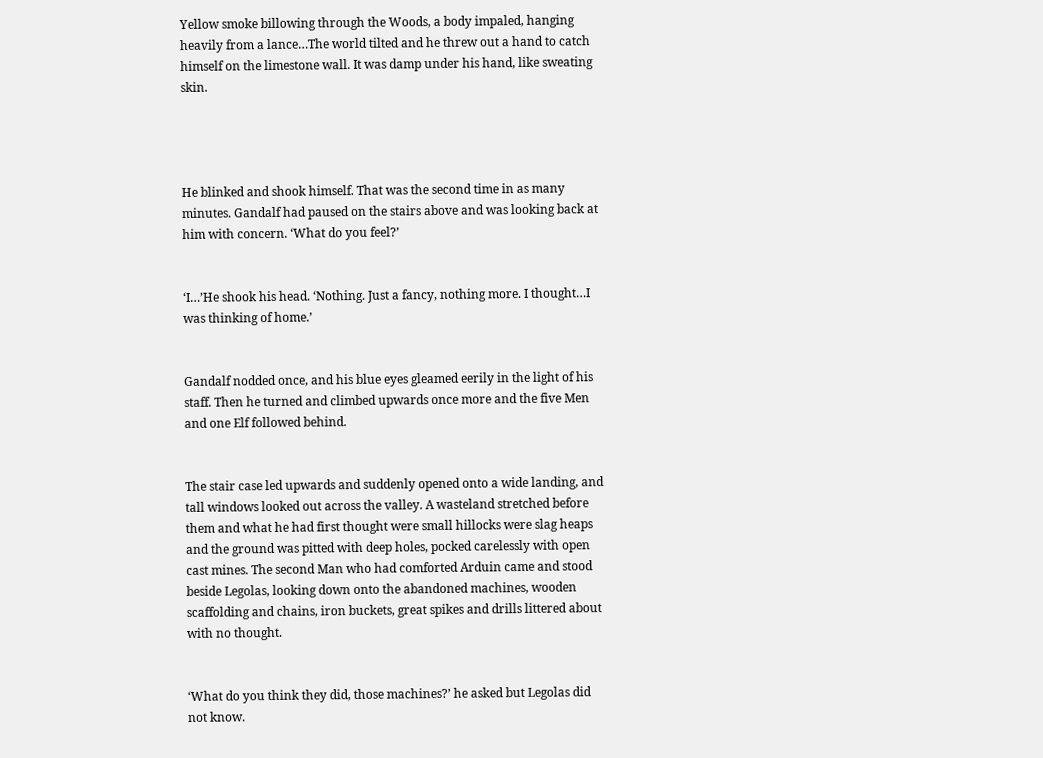Yellow smoke billowing through the Woods, a body impaled, hanging heavily from a lance…The world tilted and he threw out a hand to catch himself on the limestone wall. It was damp under his hand, like sweating skin.




He blinked and shook himself. That was the second time in as many minutes. Gandalf had paused on the stairs above and was looking back at him with concern. ‘What do you feel?’


‘I…’He shook his head. ‘Nothing. Just a fancy, nothing more. I thought…I was thinking of home.’


Gandalf nodded once, and his blue eyes gleamed eerily in the light of his staff. Then he turned and climbed upwards once more and the five Men and one Elf followed behind.


The stair case led upwards and suddenly opened onto a wide landing, and tall windows looked out across the valley. A wasteland stretched before them and what he had first thought were small hillocks were slag heaps and the ground was pitted with deep holes, pocked carelessly with open cast mines. The second Man who had comforted Arduin came and stood beside Legolas, looking down onto the abandoned machines, wooden scaffolding and chains, iron buckets, great spikes and drills littered about with no thought.


‘What do you think they did, those machines?’ he asked but Legolas did not know.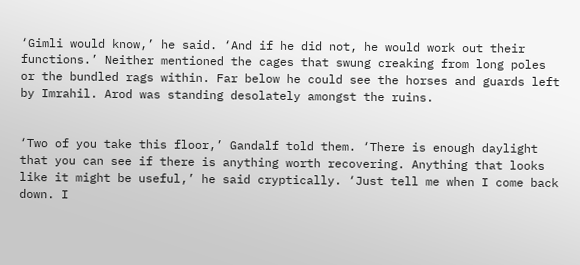‘Gimli would know,’ he said. ‘And if he did not, he would work out their functions.’ Neither mentioned the cages that swung creaking from long poles or the bundled rags within. Far below he could see the horses and guards left by Imrahil. Arod was standing desolately amongst the ruins.


‘Two of you take this floor,’ Gandalf told them. ‘There is enough daylight that you can see if there is anything worth recovering. Anything that looks like it might be useful,’ he said cryptically. ‘Just tell me when I come back down. I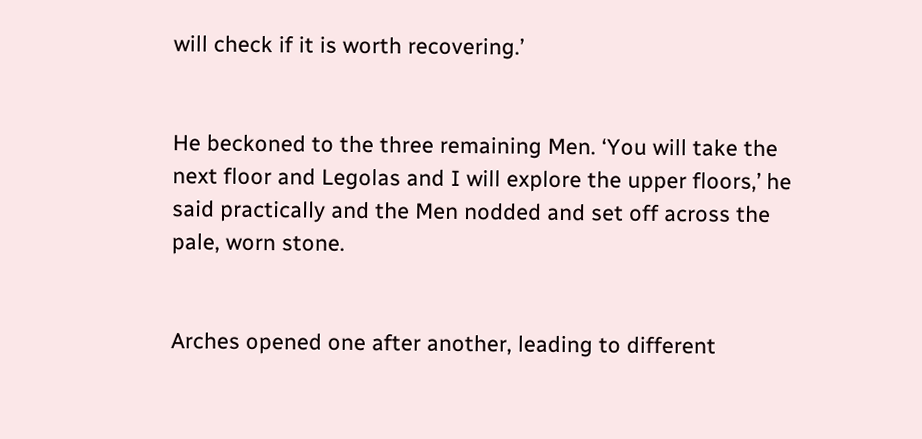will check if it is worth recovering.’


He beckoned to the three remaining Men. ‘You will take the next floor and Legolas and I will explore the upper floors,’ he said practically and the Men nodded and set off across the pale, worn stone.


Arches opened one after another, leading to different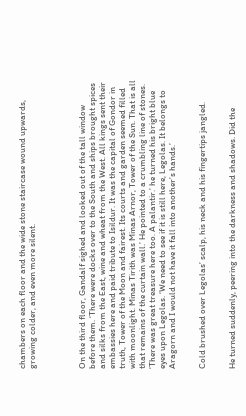chambers on each floor and the wide stone staircase wound upwards, growing colder, and even more silent.




On the third floor, Gandalf sighed and looked out of the tall window before them. ‘There were docks over to the South and ships brought spices and silks from the East, wine and wheat from the West. All kings sent their embassies here and paid tribute to Isildur. It was the capital of Gondor in truth, Tower of the Moon and fairest. Its courts and garden seemed filled with moonlight. Minas Tirith was Minas Arnor, Tower of the Sun. That is all that remains of the curtain wall.’ He pointed to a crumbling line of stones. ‘There was great treasure here too. A palantir.’ he turned his bright blue eyes upon Legolas. ‘We need to see if it is still here, Legolas. It belongs to Aragorn and I would not have it fall into another’s hands.’


Cold brushed over Legolas’ scalp, his neck and his fingertips jangled.


He turned suddenly, peering into the darkness and shadows. Did the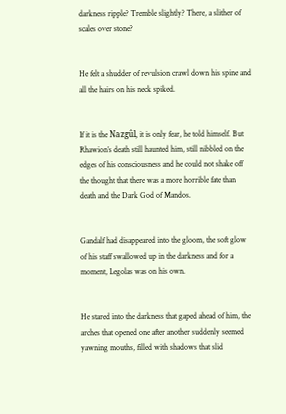darkness ripple? Tremble slightly? There, a slither of scales over stone?


He felt a shudder of revulsion crawl down his spine and all the hairs on his neck spiked.


If it is the Nazgûl, it is only fear, he told himself. But Rhawion’s death still haunted him, still nibbled on the edges of his consciousness and he could not shake off the thought that there was a more horrible fate than death and the Dark God of Mandos.


Gandalf had disappeared into the gloom, the soft glow of his staff swallowed up in the darkness and for a moment, Legolas was on his own.


He stared into the darkness that gaped ahead of him, the arches that opened one after another suddenly seemed yawning mouths, filled with shadows that slid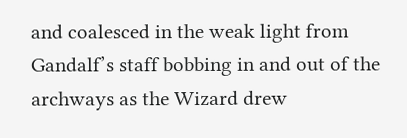and coalesced in the weak light from Gandalf’s staff bobbing in and out of the archways as the Wizard drew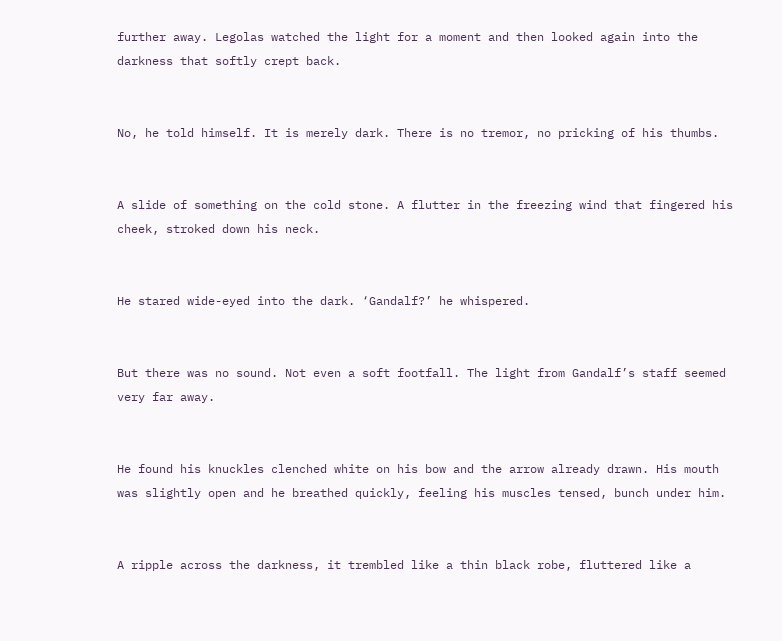further away. Legolas watched the light for a moment and then looked again into the darkness that softly crept back.


No, he told himself. It is merely dark. There is no tremor, no pricking of his thumbs.


A slide of something on the cold stone. A flutter in the freezing wind that fingered his cheek, stroked down his neck.


He stared wide-eyed into the dark. ‘Gandalf?’ he whispered.


But there was no sound. Not even a soft footfall. The light from Gandalf’s staff seemed very far away.


He found his knuckles clenched white on his bow and the arrow already drawn. His mouth was slightly open and he breathed quickly, feeling his muscles tensed, bunch under him.


A ripple across the darkness, it trembled like a thin black robe, fluttered like a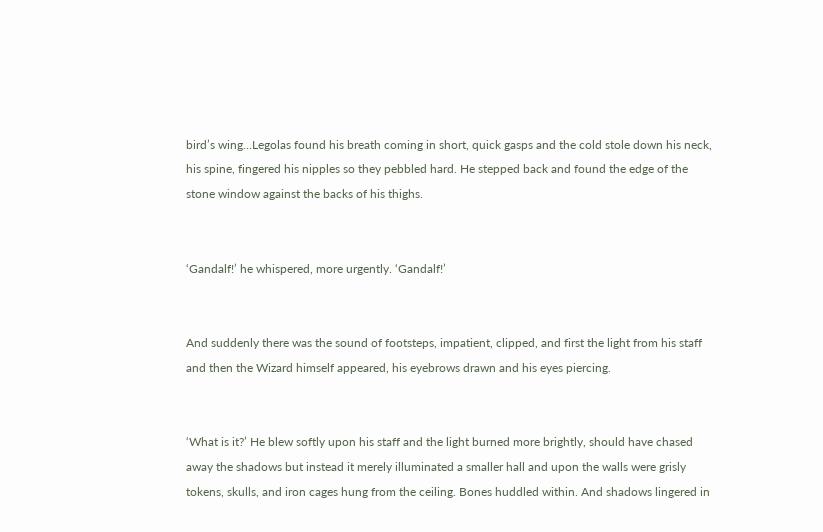bird’s wing…Legolas found his breath coming in short, quick gasps and the cold stole down his neck, his spine, fingered his nipples so they pebbled hard. He stepped back and found the edge of the stone window against the backs of his thighs.


‘Gandalf!’ he whispered, more urgently. ‘Gandalf!’


And suddenly there was the sound of footsteps, impatient, clipped, and first the light from his staff and then the Wizard himself appeared, his eyebrows drawn and his eyes piercing.


‘What is it?’ He blew softly upon his staff and the light burned more brightly, should have chased away the shadows but instead it merely illuminated a smaller hall and upon the walls were grisly tokens, skulls, and iron cages hung from the ceiling. Bones huddled within. And shadows lingered in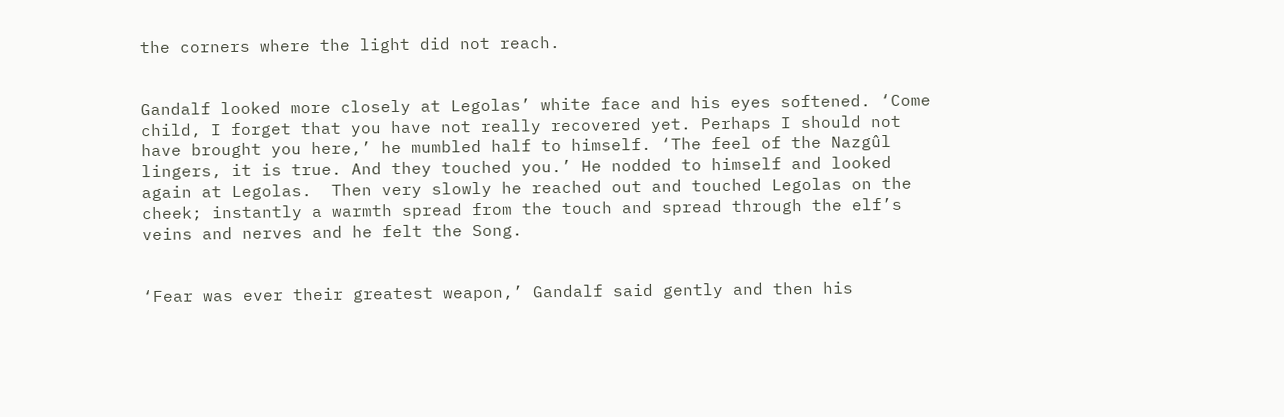the corners where the light did not reach.


Gandalf looked more closely at Legolas’ white face and his eyes softened. ‘Come child, I forget that you have not really recovered yet. Perhaps I should not have brought you here,’ he mumbled half to himself. ‘The feel of the Nazgûl lingers, it is true. And they touched you.’ He nodded to himself and looked again at Legolas.  Then very slowly he reached out and touched Legolas on the cheek; instantly a warmth spread from the touch and spread through the elf’s veins and nerves and he felt the Song.


‘Fear was ever their greatest weapon,’ Gandalf said gently and then his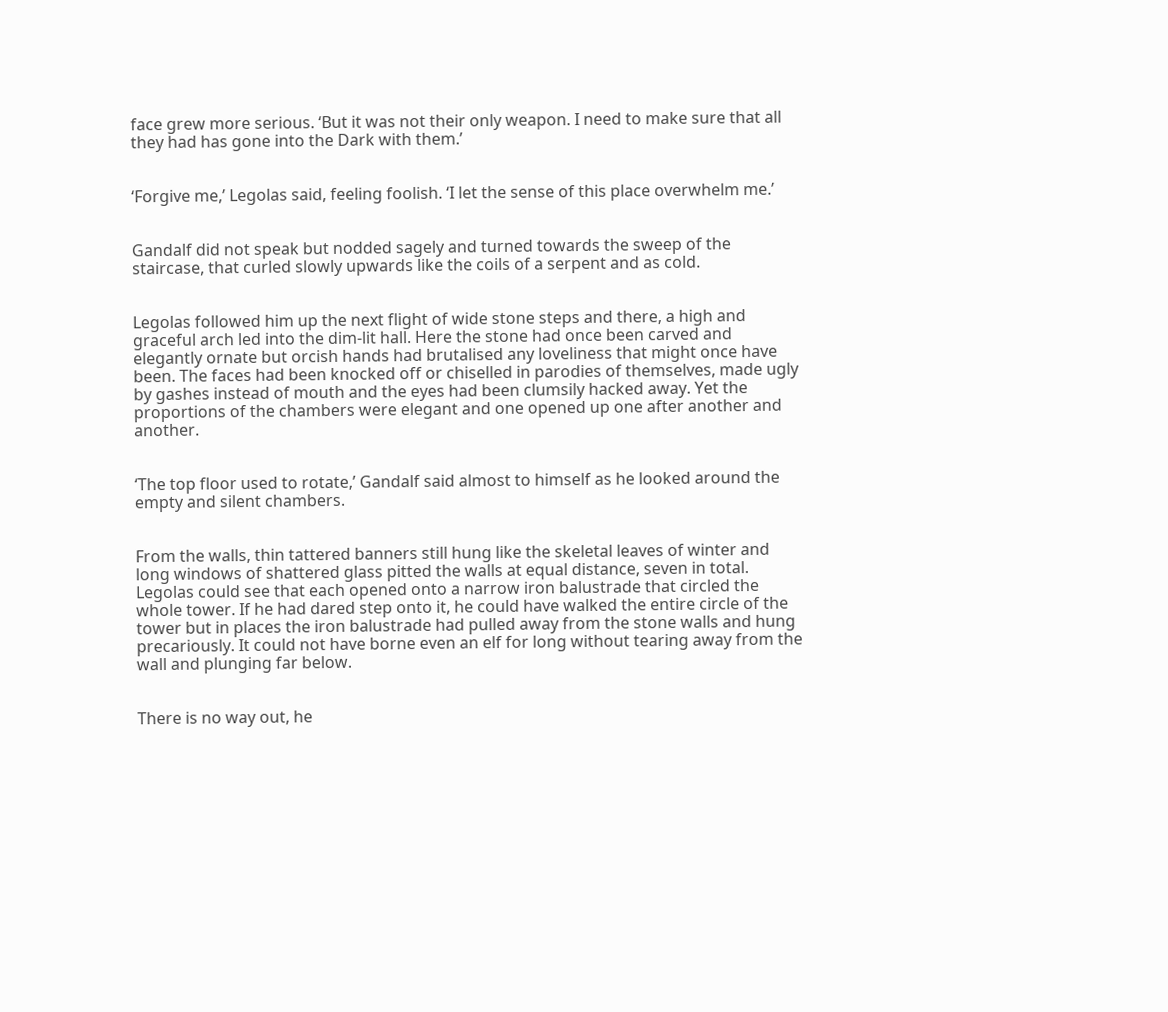face grew more serious. ‘But it was not their only weapon. I need to make sure that all they had has gone into the Dark with them.’


‘Forgive me,’ Legolas said, feeling foolish. ‘I let the sense of this place overwhelm me.’


Gandalf did not speak but nodded sagely and turned towards the sweep of the staircase, that curled slowly upwards like the coils of a serpent and as cold.


Legolas followed him up the next flight of wide stone steps and there, a high and graceful arch led into the dim-lit hall. Here the stone had once been carved and elegantly ornate but orcish hands had brutalised any loveliness that might once have been. The faces had been knocked off or chiselled in parodies of themselves, made ugly by gashes instead of mouth and the eyes had been clumsily hacked away. Yet the proportions of the chambers were elegant and one opened up one after another and another.


‘The top floor used to rotate,’ Gandalf said almost to himself as he looked around the empty and silent chambers.


From the walls, thin tattered banners still hung like the skeletal leaves of winter and long windows of shattered glass pitted the walls at equal distance, seven in total. Legolas could see that each opened onto a narrow iron balustrade that circled the whole tower. If he had dared step onto it, he could have walked the entire circle of the tower but in places the iron balustrade had pulled away from the stone walls and hung precariously. It could not have borne even an elf for long without tearing away from the wall and plunging far below.


There is no way out, he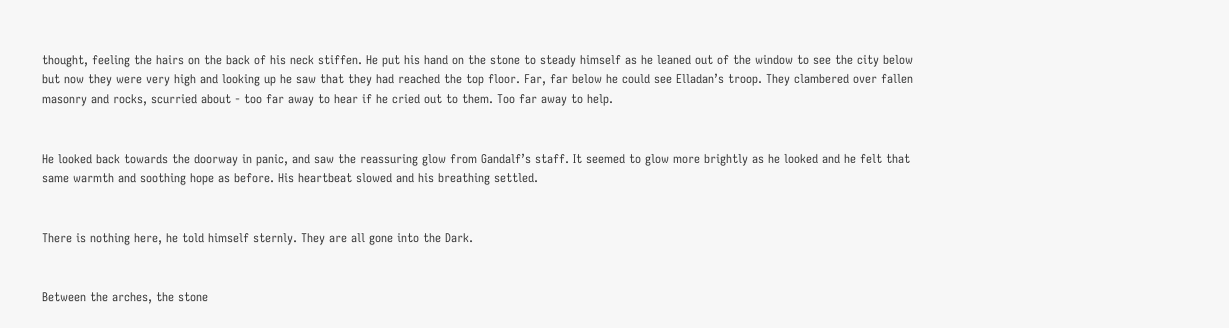thought, feeling the hairs on the back of his neck stiffen. He put his hand on the stone to steady himself as he leaned out of the window to see the city below but now they were very high and looking up he saw that they had reached the top floor. Far, far below he could see Elladan’s troop. They clambered over fallen masonry and rocks, scurried about - too far away to hear if he cried out to them. Too far away to help.


He looked back towards the doorway in panic, and saw the reassuring glow from Gandalf’s staff. It seemed to glow more brightly as he looked and he felt that same warmth and soothing hope as before. His heartbeat slowed and his breathing settled.


There is nothing here, he told himself sternly. They are all gone into the Dark.


Between the arches, the stone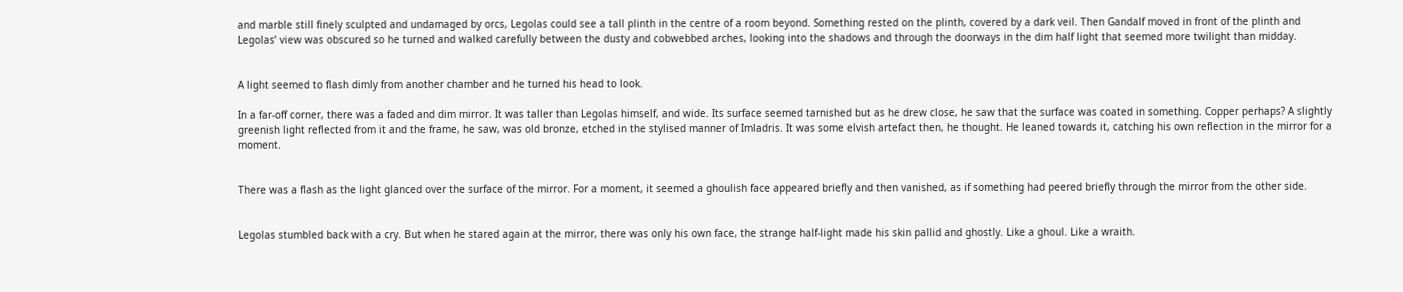and marble still finely sculpted and undamaged by orcs, Legolas could see a tall plinth in the centre of a room beyond. Something rested on the plinth, covered by a dark veil. Then Gandalf moved in front of the plinth and Legolas’ view was obscured so he turned and walked carefully between the dusty and cobwebbed arches, looking into the shadows and through the doorways in the dim half light that seemed more twilight than midday.


A light seemed to flash dimly from another chamber and he turned his head to look.

In a far-off corner, there was a faded and dim mirror. It was taller than Legolas himself, and wide. Its surface seemed tarnished but as he drew close, he saw that the surface was coated in something. Copper perhaps? A slightly greenish light reflected from it and the frame, he saw, was old bronze, etched in the stylised manner of Imladris. It was some elvish artefact then, he thought. He leaned towards it, catching his own reflection in the mirror for a moment.


There was a flash as the light glanced over the surface of the mirror. For a moment, it seemed a ghoulish face appeared briefly and then vanished, as if something had peered briefly through the mirror from the other side.


Legolas stumbled back with a cry. But when he stared again at the mirror, there was only his own face, the strange half-light made his skin pallid and ghostly. Like a ghoul. Like a wraith.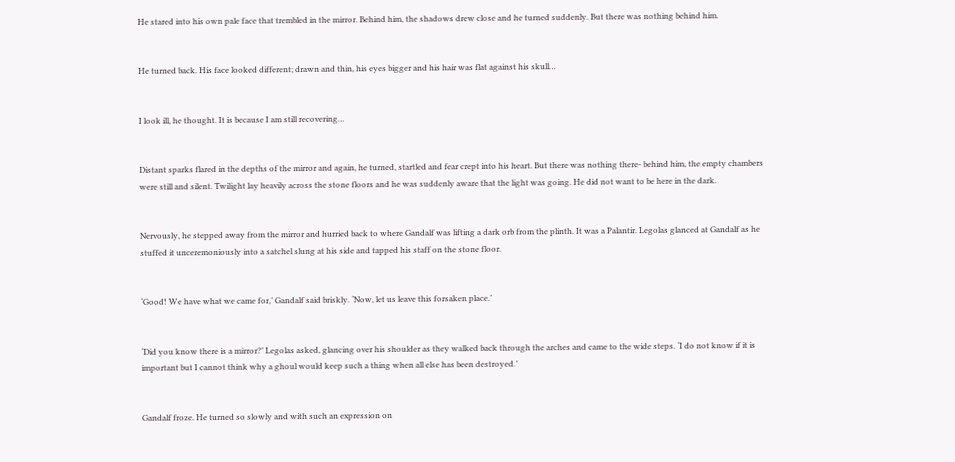He stared into his own pale face that trembled in the mirror. Behind him, the shadows drew close and he turned suddenly. But there was nothing behind him.


He turned back. His face looked different; drawn and thin, his eyes bigger and his hair was flat against his skull…


I look ill, he thought. It is because I am still recovering…


Distant sparks flared in the depths of the mirror and again, he turned, startled and fear crept into his heart. But there was nothing there- behind him, the empty chambers were still and silent. Twilight lay heavily across the stone floors and he was suddenly aware that the light was going. He did not want to be here in the dark.


Nervously, he stepped away from the mirror and hurried back to where Gandalf was lifting a dark orb from the plinth. It was a Palantir. Legolas glanced at Gandalf as he stuffed it unceremoniously into a satchel slung at his side and tapped his staff on the stone floor.


‘Good! We have what we came for,’ Gandalf said briskly. ‘Now, let us leave this forsaken place.’


‘Did you know there is a mirror?’ Legolas asked, glancing over his shoulder as they walked back through the arches and came to the wide steps. ‘I do not know if it is important but I cannot think why a ghoul would keep such a thing when all else has been destroyed.’


Gandalf froze. He turned so slowly and with such an expression on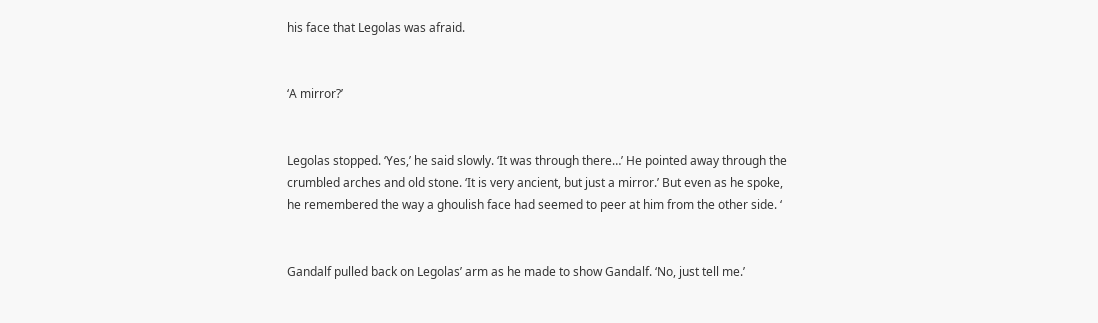his face that Legolas was afraid.


‘A mirror?’


Legolas stopped. ‘Yes,’ he said slowly. ‘It was through there…’ He pointed away through the crumbled arches and old stone. ‘It is very ancient, but just a mirror.’ But even as he spoke, he remembered the way a ghoulish face had seemed to peer at him from the other side. ‘


Gandalf pulled back on Legolas’ arm as he made to show Gandalf. ‘No, just tell me.’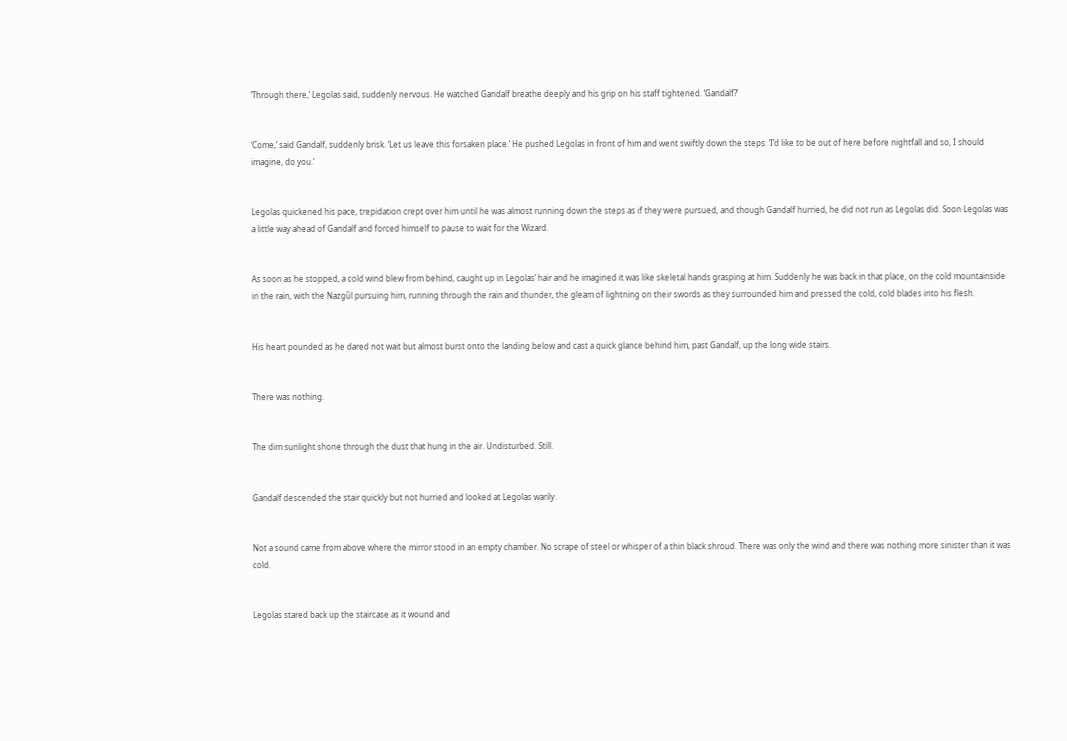‘Through there,’ Legolas said, suddenly nervous. He watched Gandalf breathe deeply and his grip on his staff tightened. ‘Gandalf?’


‘Come,’ said Gandalf, suddenly brisk. ‘Let us leave this forsaken place.’ He pushed Legolas in front of him and went swiftly down the steps. ‘I’d like to be out of here before nightfall and so, I should imagine, do you.’


Legolas quickened his pace, trepidation crept over him until he was almost running down the steps as if they were pursued, and though Gandalf hurried, he did not run as Legolas did. Soon Legolas was a little way ahead of Gandalf and forced himself to pause to wait for the Wizard.


As soon as he stopped, a cold wind blew from behind, caught up in Legolas’ hair and he imagined it was like skeletal hands grasping at him. Suddenly he was back in that place, on the cold mountainside in the rain, with the Nazgûl pursuing him, running through the rain and thunder, the gleam of lightning on their swords as they surrounded him and pressed the cold, cold blades into his flesh.


His heart pounded as he dared not wait but almost burst onto the landing below and cast a quick glance behind him, past Gandalf, up the long wide stairs.


There was nothing.


The dim sunlight shone through the dust that hung in the air. Undisturbed. Still.


Gandalf descended the stair quickly but not hurried and looked at Legolas warily.


Not a sound came from above where the mirror stood in an empty chamber. No scrape of steel or whisper of a thin black shroud. There was only the wind and there was nothing more sinister than it was cold.


Legolas stared back up the staircase as it wound and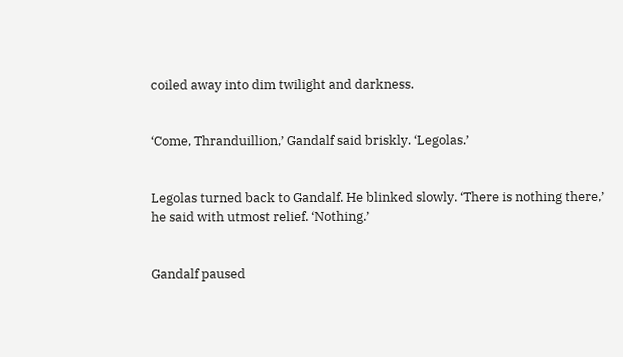coiled away into dim twilight and darkness.


‘Come, Thranduillion,’ Gandalf said briskly. ‘Legolas.’


Legolas turned back to Gandalf. He blinked slowly. ‘There is nothing there,’ he said with utmost relief. ‘Nothing.’


Gandalf paused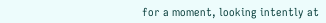for a moment, looking intently at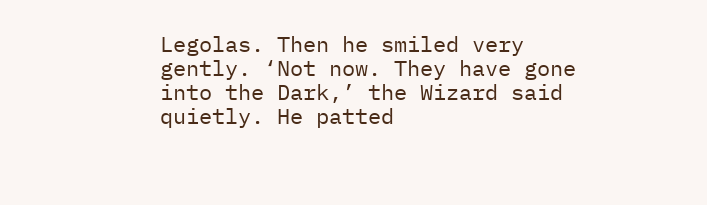Legolas. Then he smiled very gently. ‘Not now. They have gone into the Dark,’ the Wizard said quietly. He patted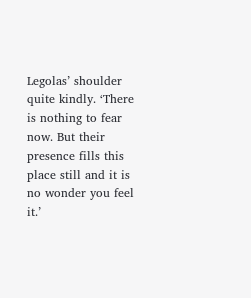Legolas’ shoulder quite kindly. ‘There is nothing to fear now. But their presence fills this place still and it is no wonder you feel it.’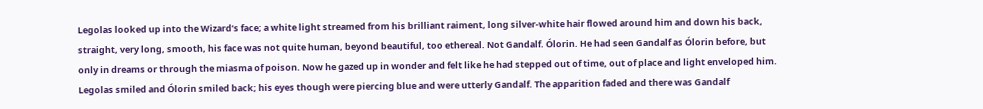Legolas looked up into the Wizard’s face; a white light streamed from his brilliant raiment, long silver-white hair flowed around him and down his back, straight, very long, smooth, his face was not quite human, beyond beautiful, too ethereal. Not Gandalf. Ólorin. He had seen Gandalf as Ólorin before, but only in dreams or through the miasma of poison. Now he gazed up in wonder and felt like he had stepped out of time, out of place and light enveloped him. Legolas smiled and Ólorin smiled back; his eyes though were piercing blue and were utterly Gandalf. The apparition faded and there was Gandalf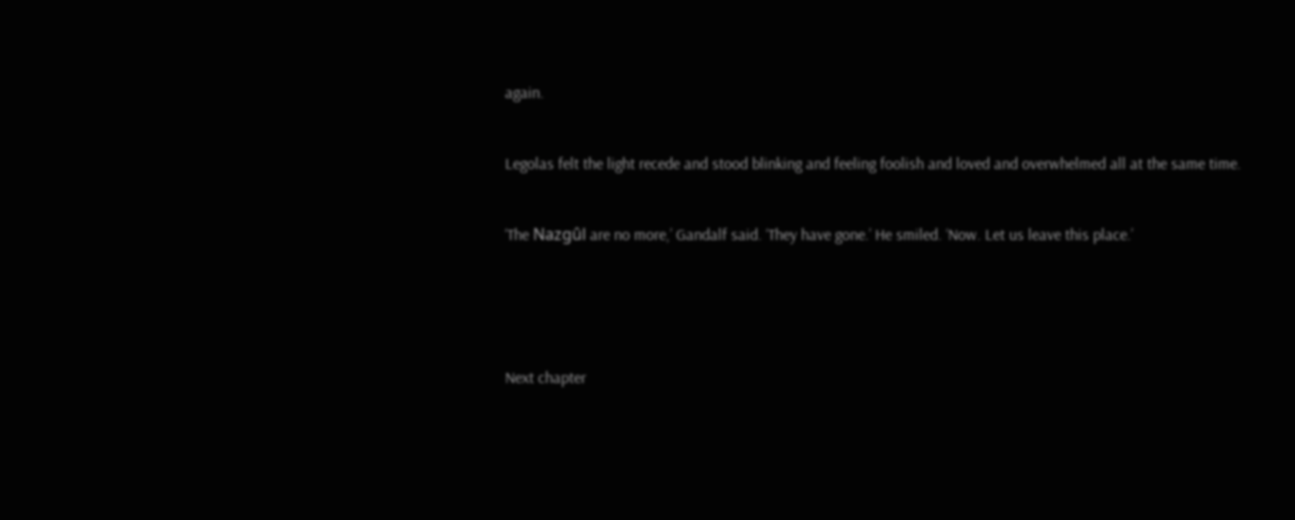again.


Legolas felt the light recede and stood blinking and feeling foolish and loved and overwhelmed all at the same time.


‘The Nazgûl are no more,’ Gandalf said. ‘They have gone.’ He smiled. ‘Now. Let us leave this place.’





Next chapter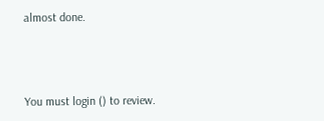almost done.



You must login () to review.